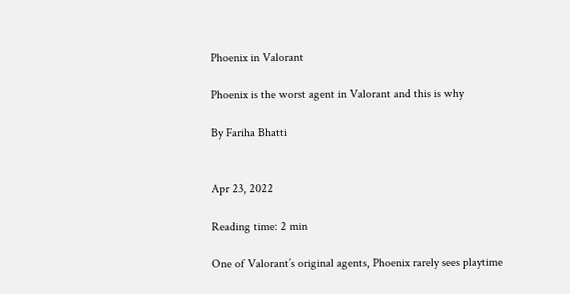Phoenix in Valorant

Phoenix is the worst agent in Valorant and this is why

By Fariha Bhatti


Apr 23, 2022

Reading time: 2 min

One of Valorant’s original agents, Phoenix rarely sees playtime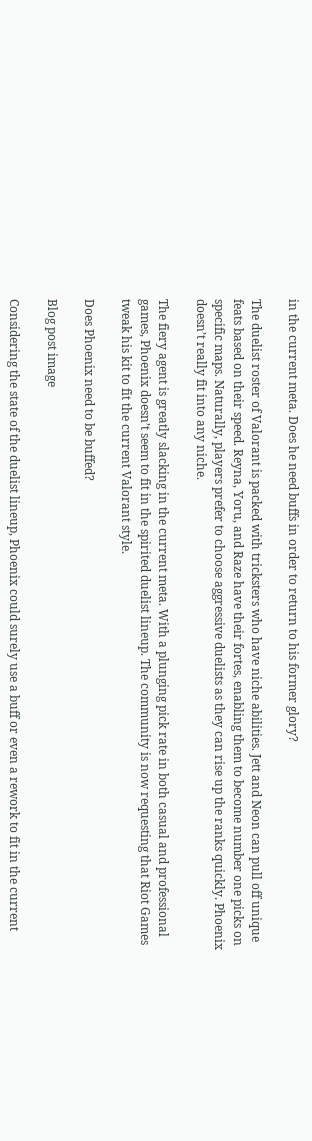in the current meta. Does he need buffs in order to return to his former glory?

The duelist roster of Valorant is packed with tricksters who have niche abilities. Jett and Neon can pull off unique feats based on their speed. Reyna, Yoru, and Raze have their fortes, enabling them to become number one picks on specific maps. Naturally, players prefer to choose aggressive duelists as they can rise up the ranks quickly. Phoenix doesn’t really fit into any niche.

The fiery agent is greatly slacking in the current meta. With a plunging pick rate in both casual and professional games, Phoenix doesn’t seem to fit in the spirited duelist lineup. The community is now requesting that Riot Games tweak his kit to fit the current Valorant style.

Does Phoenix need to be buffed?

Blog post image

Considering the state of the duelist lineup, Phoenix could surely use a buff or even a rework to fit in the current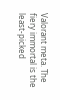Valorant meta. The fiery immortal is the least-picked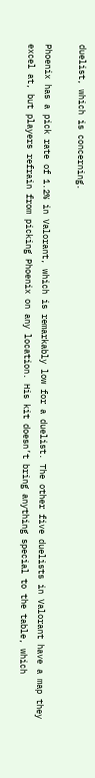duelist, which is concerning.

Phoenix has a pick rate of 1.2% in Valorant, which is remarkably low for a duelist. The other five duelists in Valorant have a map they excel at, but players refrain from picking Phoenix on any location. His kit doesn’t bring anything special to the table, which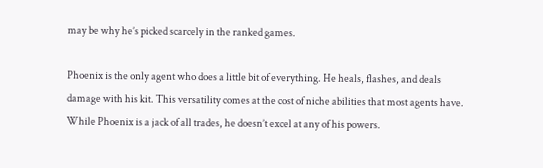may be why he’s picked scarcely in the ranked games.

Phoenix is the only agent who does a little bit of everything. He heals, flashes, and deals damage with his kit. This versatility comes at the cost of niche abilities that most agents have. While Phoenix is a jack of all trades, he doesn’t excel at any of his powers.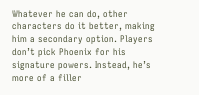Whatever he can do, other characters do it better, making him a secondary option. Players don’t pick Phoenix for his signature powers. Instead, he’s more of a filler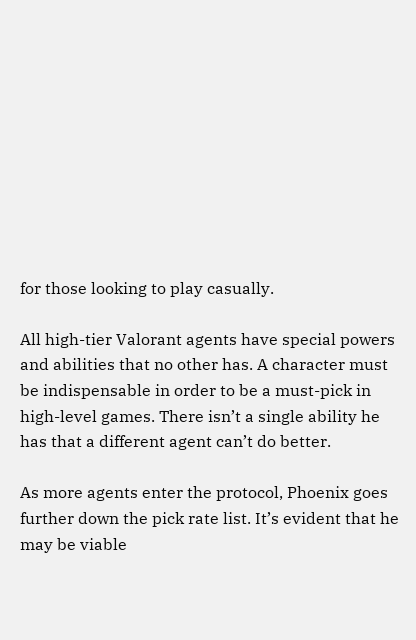for those looking to play casually.

All high-tier Valorant agents have special powers and abilities that no other has. A character must be indispensable in order to be a must-pick in high-level games. There isn’t a single ability he has that a different agent can’t do better.

As more agents enter the protocol, Phoenix goes further down the pick rate list. It’s evident that he may be viable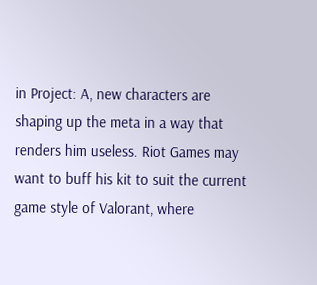in Project: A, new characters are shaping up the meta in a way that renders him useless. Riot Games may want to buff his kit to suit the current game style of Valorant, where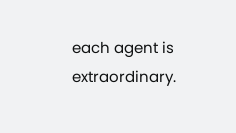each agent is extraordinary.